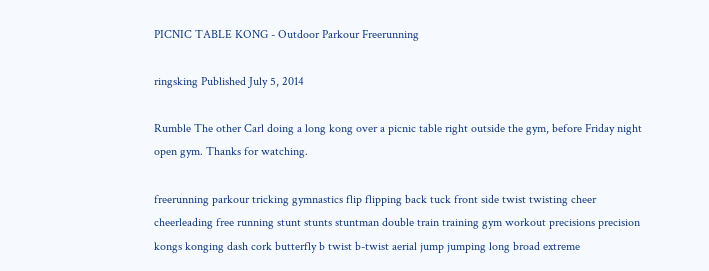PICNIC TABLE KONG - Outdoor Parkour Freerunning

ringsking Published July 5, 2014

Rumble The other Carl doing a long kong over a picnic table right outside the gym, before Friday night open gym. Thanks for watching.

freerunning parkour tricking gymnastics flip flipping back tuck front side twist twisting cheer cheerleading free running stunt stunts stuntman double train training gym workout precisions precision kongs konging dash cork butterfly b twist b-twist aerial jump jumping long broad extreme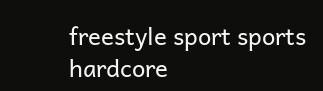freestyle sport sports hardcore